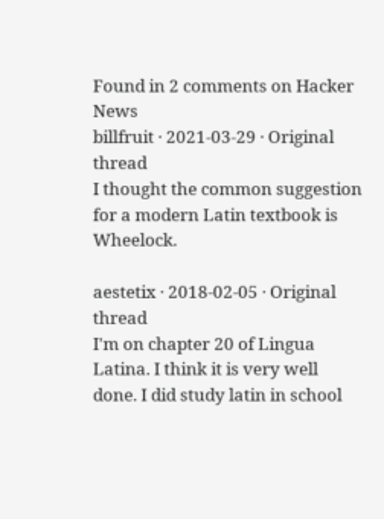Found in 2 comments on Hacker News
billfruit · 2021-03-29 · Original thread
I thought the common suggestion for a modern Latin textbook is Wheelock.

aestetix · 2018-02-05 · Original thread
I'm on chapter 20 of Lingua Latina. I think it is very well done. I did study latin in school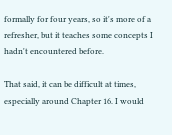formally for four years, so it's more of a refresher, but it teaches some concepts I hadn't encountered before.

That said, it can be difficult at times, especially around Chapter 16. I would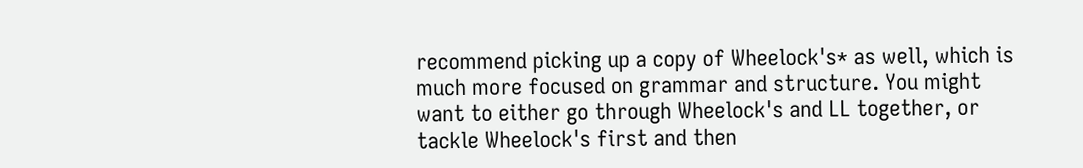recommend picking up a copy of Wheelock's* as well, which is much more focused on grammar and structure. You might want to either go through Wheelock's and LL together, or tackle Wheelock's first and then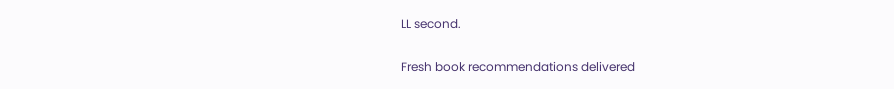LL second.


Fresh book recommendations delivered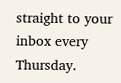straight to your inbox every Thursday.